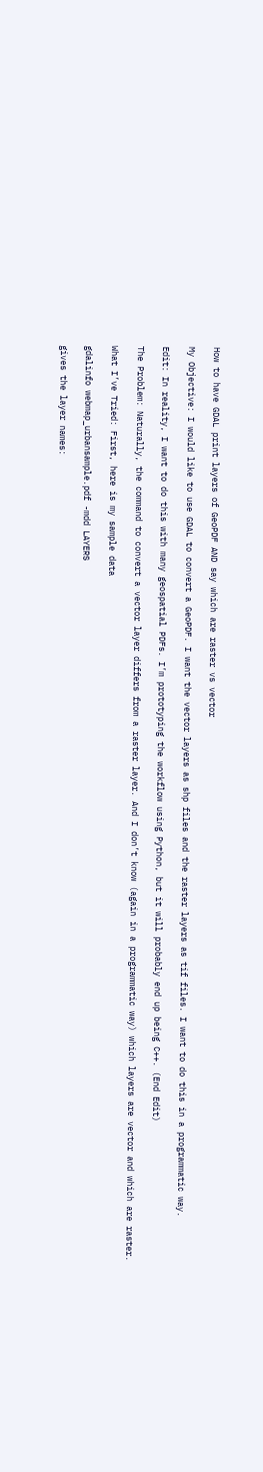How to have GDAL print layers of GeoPDF AND say which are raster vs vector

My Objective: I would like to use GDAL to convert a GeoPDF. I want the vector layers as shp files and the raster layers as tif files. I want to do this in a programmatic way.

Edit: In reality, I want to do this with many geospatial PDFs. I’m prototyping the workflow using Python, but it will probably end up being C++. (End Edit)

The Problem: Naturally, the command to convert a vector layer differs from a raster layer. And I don’t know (again in a programmatic way) which layers are vector and which are raster.

What I’ve Tried: First, here is my sample data

gdalinfo webmap_urbansample.pdf -mdd LAYERS

gives the layer names: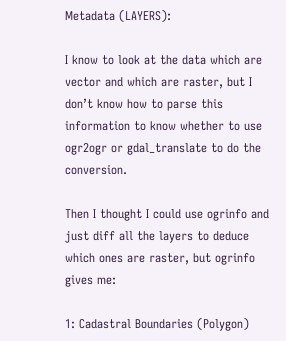Metadata (LAYERS):

I know to look at the data which are vector and which are raster, but I don’t know how to parse this information to know whether to use ogr2ogr or gdal_translate to do the conversion.

Then I thought I could use ogrinfo and just diff all the layers to deduce which ones are raster, but ogrinfo gives me:

1: Cadastral Boundaries (Polygon)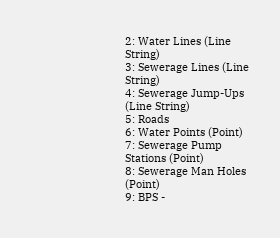2: Water Lines (Line String)
3: Sewerage Lines (Line String)
4: Sewerage Jump-Ups (Line String)
5: Roads
6: Water Points (Point)
7: Sewerage Pump Stations (Point)
8: Sewerage Man Holes (Point)
9: BPS -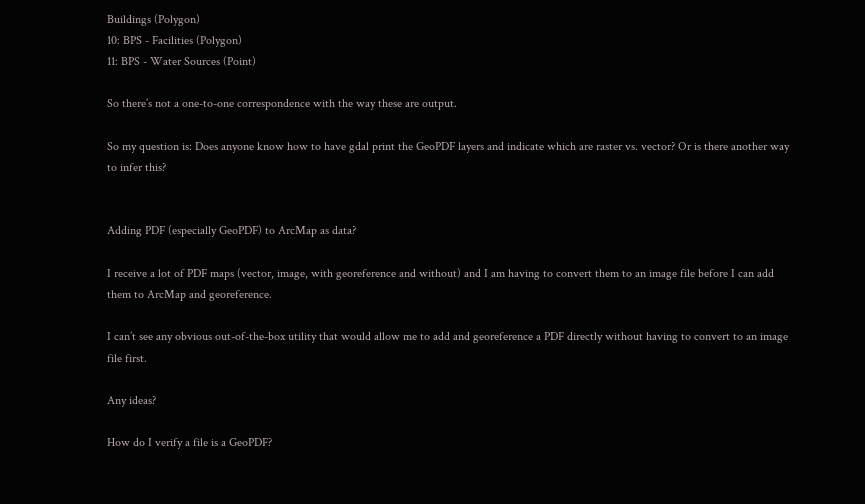Buildings (Polygon)
10: BPS - Facilities (Polygon)
11: BPS - Water Sources (Point)

So there’s not a one-to-one correspondence with the way these are output.

So my question is: Does anyone know how to have gdal print the GeoPDF layers and indicate which are raster vs. vector? Or is there another way to infer this?


Adding PDF (especially GeoPDF) to ArcMap as data?

I receive a lot of PDF maps (vector, image, with georeference and without) and I am having to convert them to an image file before I can add them to ArcMap and georeference.

I can’t see any obvious out-of-the-box utility that would allow me to add and georeference a PDF directly without having to convert to an image file first.

Any ideas?

How do I verify a file is a GeoPDF?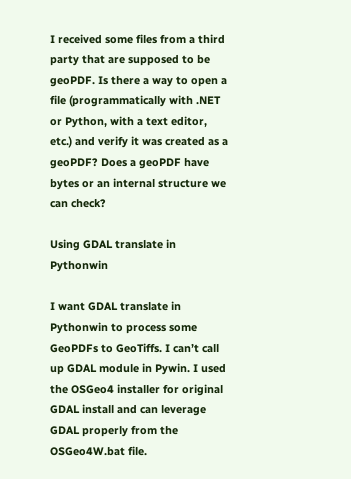I received some files from a third party that are supposed to be geoPDF. Is there a way to open a file (programmatically with .NET or Python, with a text editor, etc.) and verify it was created as a geoPDF? Does a geoPDF have bytes or an internal structure we can check?

Using GDAL translate in Pythonwin

I want GDAL translate in Pythonwin to process some GeoPDFs to GeoTiffs. I can’t call up GDAL module in Pywin. I used the OSGeo4 installer for original GDAL install and can leverage GDAL properly from the OSGeo4W.bat file.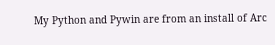My Python and Pywin are from an install of Arc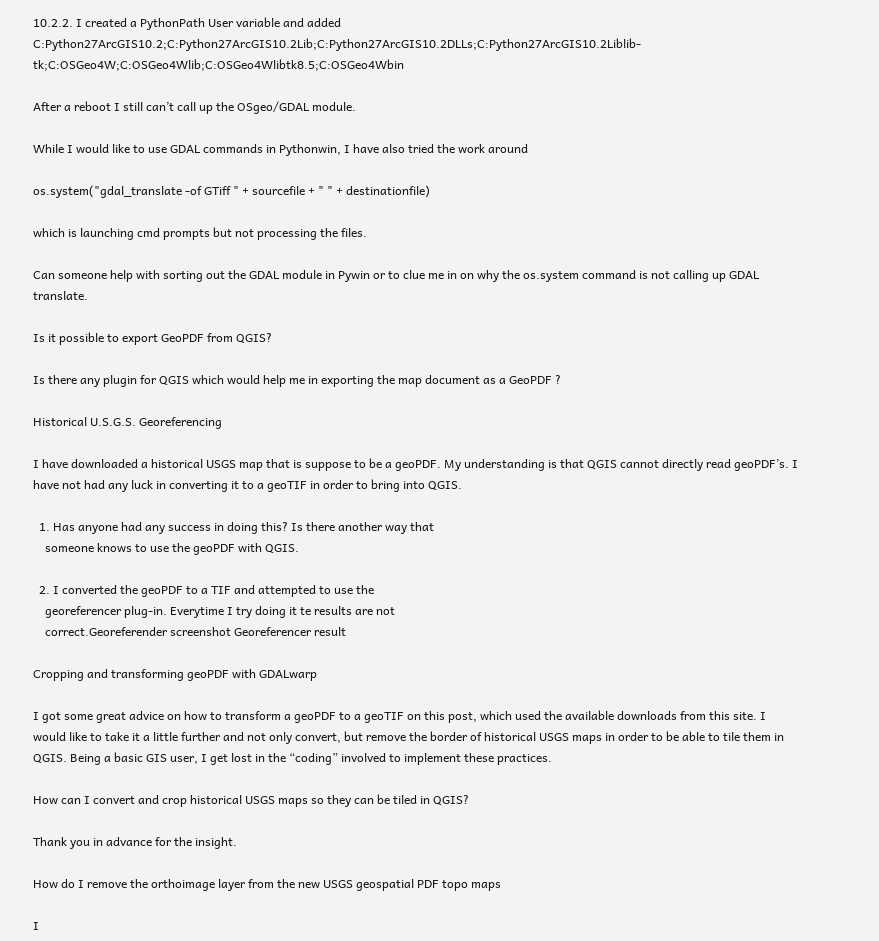10.2.2. I created a PythonPath User variable and added C:Python27ArcGIS10.2;C:Python27ArcGIS10.2Lib;C:Python27ArcGIS10.2DLLs;C:Python27ArcGIS10.2Liblib-tk;C:OSGeo4W;C:OSGeo4Wlib;C:OSGeo4Wlibtk8.5;C:OSGeo4Wbin

After a reboot I still can’t call up the OSgeo/GDAL module.

While I would like to use GDAL commands in Pythonwin, I have also tried the work around

os.system("gdal_translate -of GTiff " + sourcefile + " " + destinationfile)

which is launching cmd prompts but not processing the files.

Can someone help with sorting out the GDAL module in Pywin or to clue me in on why the os.system command is not calling up GDAL translate.

Is it possible to export GeoPDF from QGIS?

Is there any plugin for QGIS which would help me in exporting the map document as a GeoPDF ?

Historical U.S.G.S. Georeferencing

I have downloaded a historical USGS map that is suppose to be a geoPDF. My understanding is that QGIS cannot directly read geoPDF’s. I have not had any luck in converting it to a geoTIF in order to bring into QGIS.

  1. Has anyone had any success in doing this? Is there another way that
    someone knows to use the geoPDF with QGIS.

  2. I converted the geoPDF to a TIF and attempted to use the
    georeferencer plug-in. Everytime I try doing it te results are not
    correct.Georeferender screenshot Georeferencer result

Cropping and transforming geoPDF with GDALwarp

I got some great advice on how to transform a geoPDF to a geoTIF on this post, which used the available downloads from this site. I would like to take it a little further and not only convert, but remove the border of historical USGS maps in order to be able to tile them in QGIS. Being a basic GIS user, I get lost in the “coding” involved to implement these practices.

How can I convert and crop historical USGS maps so they can be tiled in QGIS?

Thank you in advance for the insight.

How do I remove the orthoimage layer from the new USGS geospatial PDF topo maps

I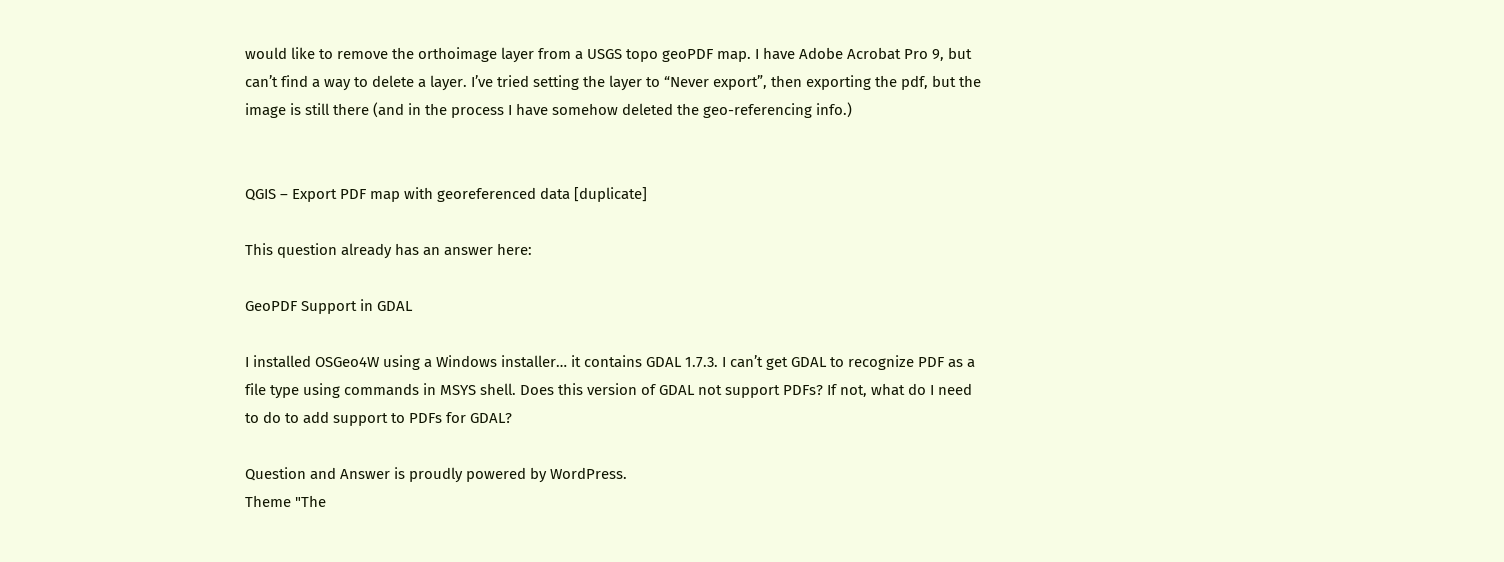would like to remove the orthoimage layer from a USGS topo geoPDF map. I have Adobe Acrobat Pro 9, but can’t find a way to delete a layer. I’ve tried setting the layer to “Never export”, then exporting the pdf, but the image is still there (and in the process I have somehow deleted the geo-referencing info.)


QGIS – Export PDF map with georeferenced data [duplicate]

This question already has an answer here:

GeoPDF Support in GDAL

I installed OSGeo4W using a Windows installer… it contains GDAL 1.7.3. I can’t get GDAL to recognize PDF as a file type using commands in MSYS shell. Does this version of GDAL not support PDFs? If not, what do I need to do to add support to PDFs for GDAL?

Question and Answer is proudly powered by WordPress.
Theme "The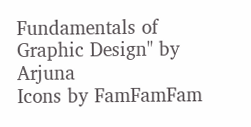Fundamentals of Graphic Design" by Arjuna
Icons by FamFamFam